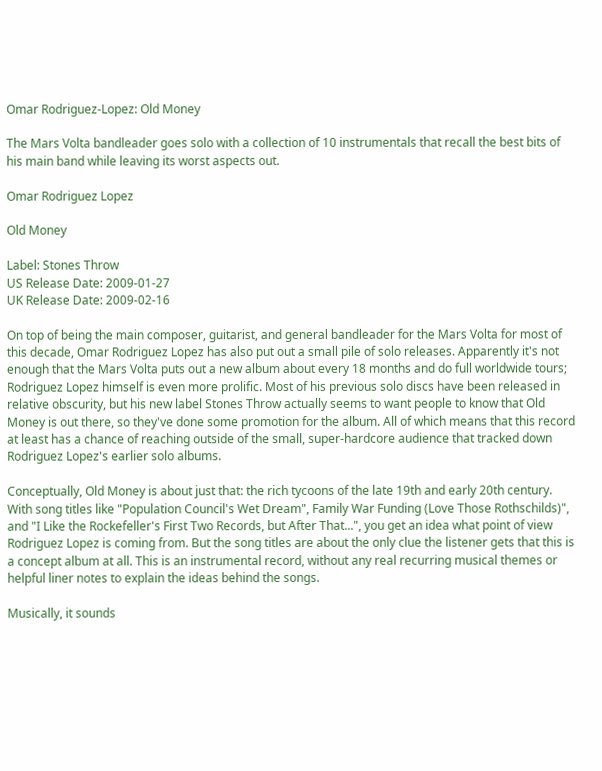Omar Rodriguez-Lopez: Old Money

The Mars Volta bandleader goes solo with a collection of 10 instrumentals that recall the best bits of his main band while leaving its worst aspects out.

Omar Rodriguez Lopez

Old Money

Label: Stones Throw
US Release Date: 2009-01-27
UK Release Date: 2009-02-16

On top of being the main composer, guitarist, and general bandleader for the Mars Volta for most of this decade, Omar Rodriguez Lopez has also put out a small pile of solo releases. Apparently it's not enough that the Mars Volta puts out a new album about every 18 months and do full worldwide tours; Rodriguez Lopez himself is even more prolific. Most of his previous solo discs have been released in relative obscurity, but his new label Stones Throw actually seems to want people to know that Old Money is out there, so they've done some promotion for the album. All of which means that this record at least has a chance of reaching outside of the small, super-hardcore audience that tracked down Rodriguez Lopez's earlier solo albums.

Conceptually, Old Money is about just that: the rich tycoons of the late 19th and early 20th century. With song titles like "Population Council's Wet Dream", Family War Funding (Love Those Rothschilds)", and "I Like the Rockefeller's First Two Records, but After That...", you get an idea what point of view Rodriguez Lopez is coming from. But the song titles are about the only clue the listener gets that this is a concept album at all. This is an instrumental record, without any real recurring musical themes or helpful liner notes to explain the ideas behind the songs.

Musically, it sounds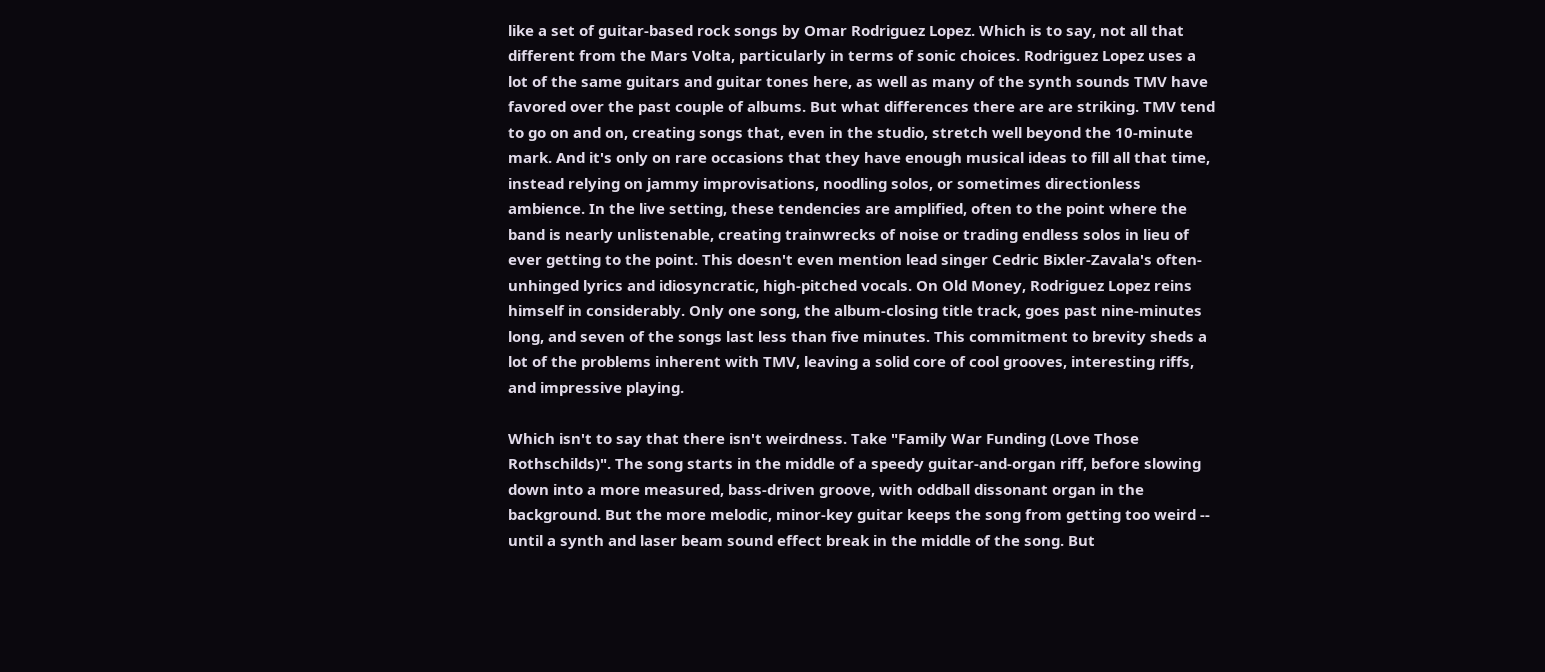like a set of guitar-based rock songs by Omar Rodriguez Lopez. Which is to say, not all that different from the Mars Volta, particularly in terms of sonic choices. Rodriguez Lopez uses a lot of the same guitars and guitar tones here, as well as many of the synth sounds TMV have favored over the past couple of albums. But what differences there are are striking. TMV tend to go on and on, creating songs that, even in the studio, stretch well beyond the 10-minute mark. And it's only on rare occasions that they have enough musical ideas to fill all that time, instead relying on jammy improvisations, noodling solos, or sometimes directionless ambience. In the live setting, these tendencies are amplified, often to the point where the band is nearly unlistenable, creating trainwrecks of noise or trading endless solos in lieu of ever getting to the point. This doesn't even mention lead singer Cedric Bixler-Zavala's often-unhinged lyrics and idiosyncratic, high-pitched vocals. On Old Money, Rodriguez Lopez reins himself in considerably. Only one song, the album-closing title track, goes past nine-minutes long, and seven of the songs last less than five minutes. This commitment to brevity sheds a lot of the problems inherent with TMV, leaving a solid core of cool grooves, interesting riffs, and impressive playing.

Which isn't to say that there isn't weirdness. Take "Family War Funding (Love Those Rothschilds)". The song starts in the middle of a speedy guitar-and-organ riff, before slowing down into a more measured, bass-driven groove, with oddball dissonant organ in the background. But the more melodic, minor-key guitar keeps the song from getting too weird -- until a synth and laser beam sound effect break in the middle of the song. But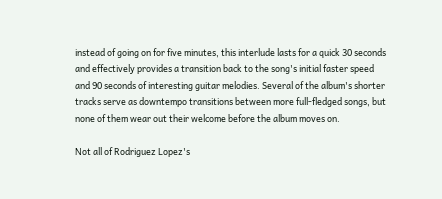instead of going on for five minutes, this interlude lasts for a quick 30 seconds and effectively provides a transition back to the song's initial faster speed and 90 seconds of interesting guitar melodies. Several of the album's shorter tracks serve as downtempo transitions between more full-fledged songs, but none of them wear out their welcome before the album moves on.

Not all of Rodriguez Lopez's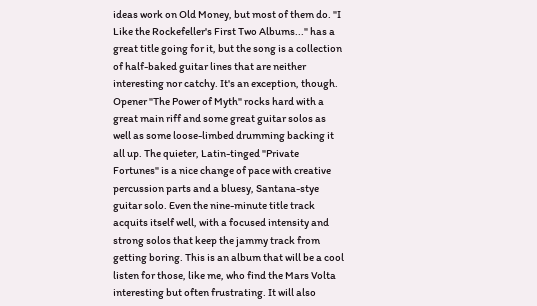ideas work on Old Money, but most of them do. "I Like the Rockefeller's First Two Albums..." has a great title going for it, but the song is a collection of half-baked guitar lines that are neither interesting nor catchy. It's an exception, though. Opener "The Power of Myth" rocks hard with a great main riff and some great guitar solos as well as some loose-limbed drumming backing it all up. The quieter, Latin-tinged "Private Fortunes" is a nice change of pace with creative percussion parts and a bluesy, Santana-stye guitar solo. Even the nine-minute title track acquits itself well, with a focused intensity and strong solos that keep the jammy track from getting boring. This is an album that will be a cool listen for those, like me, who find the Mars Volta interesting but often frustrating. It will also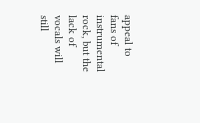appeal to fans of instrumental rock, but the lack of vocals will still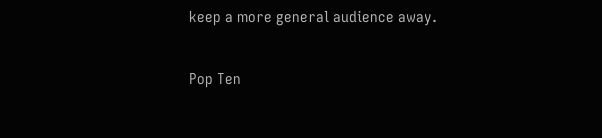keep a more general audience away.

Pop Ten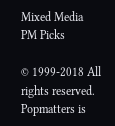Mixed Media
PM Picks

© 1999-2018 All rights reserved.
Popmatters is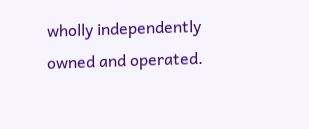wholly independently owned and operated.